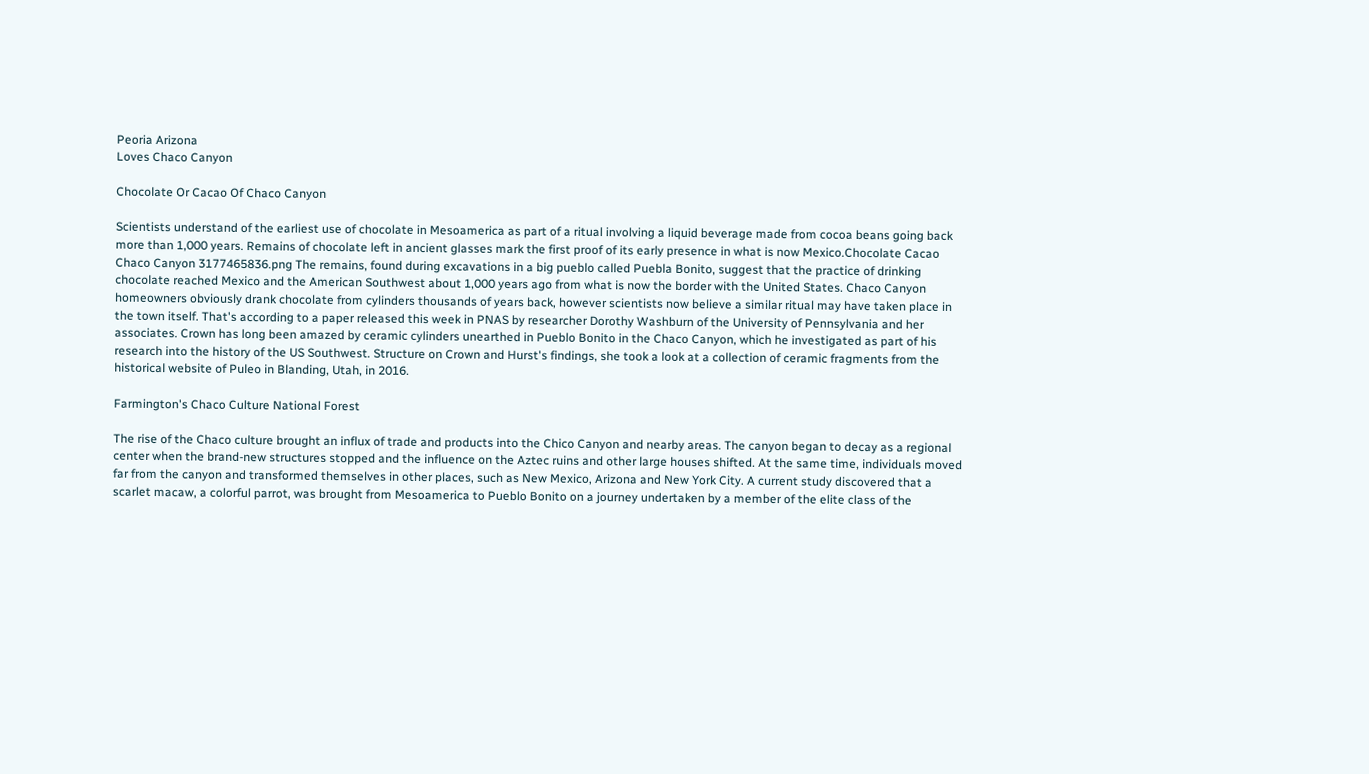Peoria Arizona
Loves Chaco Canyon

Chocolate Or Cacao Of Chaco Canyon

Scientists understand of the earliest use of chocolate in Mesoamerica as part of a ritual involving a liquid beverage made from cocoa beans going back more than 1,000 years. Remains of chocolate left in ancient glasses mark the first proof of its early presence in what is now Mexico.Chocolate Cacao Chaco Canyon 3177465836.png The remains, found during excavations in a big pueblo called Puebla Bonito, suggest that the practice of drinking chocolate reached Mexico and the American Southwest about 1,000 years ago from what is now the border with the United States. Chaco Canyon homeowners obviously drank chocolate from cylinders thousands of years back, however scientists now believe a similar ritual may have taken place in the town itself. That's according to a paper released this week in PNAS by researcher Dorothy Washburn of the University of Pennsylvania and her associates. Crown has long been amazed by ceramic cylinders unearthed in Pueblo Bonito in the Chaco Canyon, which he investigated as part of his research into the history of the US Southwest. Structure on Crown and Hurst's findings, she took a look at a collection of ceramic fragments from the historical website of Puleo in Blanding, Utah, in 2016.

Farmington's Chaco Culture National Forest

The rise of the Chaco culture brought an influx of trade and products into the Chico Canyon and nearby areas. The canyon began to decay as a regional center when the brand-new structures stopped and the influence on the Aztec ruins and other large houses shifted. At the same time, individuals moved far from the canyon and transformed themselves in other places, such as New Mexico, Arizona and New York City. A current study discovered that a scarlet macaw, a colorful parrot, was brought from Mesoamerica to Pueblo Bonito on a journey undertaken by a member of the elite class of the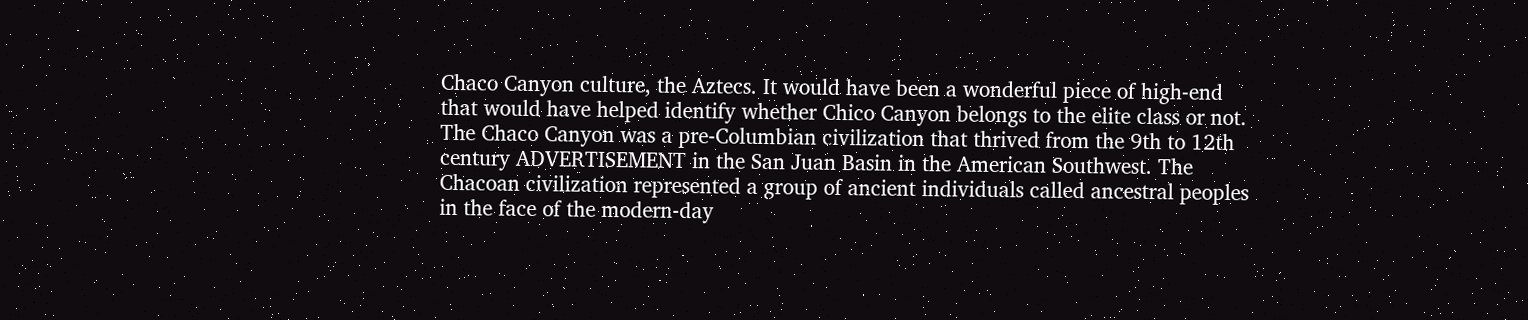Chaco Canyon culture, the Aztecs. It would have been a wonderful piece of high-end that would have helped identify whether Chico Canyon belongs to the elite class or not. The Chaco Canyon was a pre-Columbian civilization that thrived from the 9th to 12th century ADVERTISEMENT in the San Juan Basin in the American Southwest. The Chacoan civilization represented a group of ancient individuals called ancestral peoples in the face of the modern-day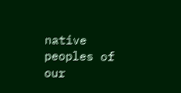native peoples of our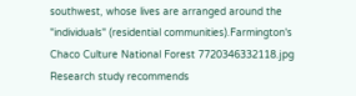southwest, whose lives are arranged around the "individuals" (residential communities).Farmington's Chaco Culture National Forest 7720346332118.jpg Research study recommends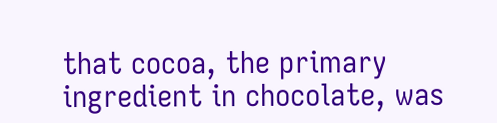that cocoa, the primary ingredient in chocolate, was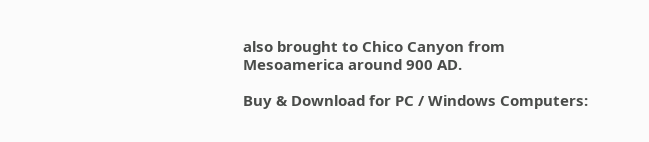also brought to Chico Canyon from Mesoamerica around 900 AD.

Buy & Download for PC / Windows Computers: